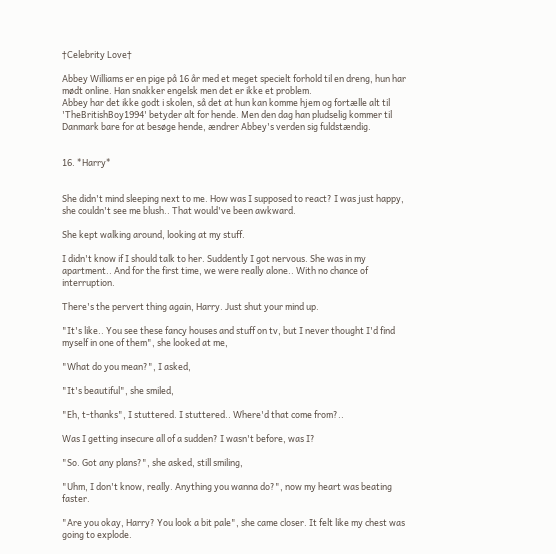†Celebrity Love†

Abbey Williams er en pige på 16 år med et meget specielt forhold til en dreng, hun har mødt online. Han snakker engelsk men det er ikke et problem.
Abbey har det ikke godt i skolen, så det at hun kan komme hjem og fortælle alt til 'TheBritishBoy1994' betyder alt for hende. Men den dag han pludselig kommer til Danmark bare for at besøge hende, ændrer Abbey's verden sig fuldstændig.


16. *Harry*


She didn't mind sleeping next to me. How was I supposed to react? I was just happy, she couldn't see me blush.. That would've been awkward.

She kept walking around, looking at my stuff.

I didn't know if I should talk to her. Suddently I got nervous. She was in my apartment.. And for the first time, we were really alone.. With no chance of interruption.

There's the pervert thing again, Harry. Just shut your mind up.

"It's like.. You see these fancy houses and stuff on tv, but I never thought I'd find myself in one of them", she looked at me,

"What do you mean?", I asked,

"It's beautiful", she smiled,

"Eh, t-thanks", I stuttered. I stuttered.. Where'd that come from?..

Was I getting insecure all of a sudden? I wasn't before, was I?

"So. Got any plans?", she asked, still smiling,

"Uhm, I don't know, really. Anything you wanna do?", now my heart was beating faster.

"Are you okay, Harry? You look a bit pale", she came closer. It felt like my chest was going to explode.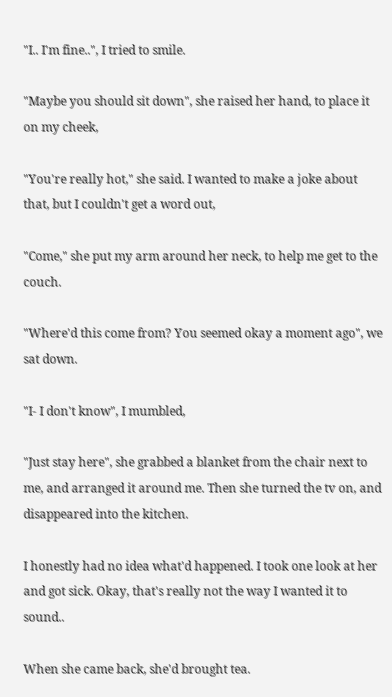"I.. I'm fine..", I tried to smile.

"Maybe you should sit down", she raised her hand, to place it on my cheek,

"You're really hot," she said. I wanted to make a joke about that, but I couldn't get a word out,

"Come," she put my arm around her neck, to help me get to the couch.

"Where'd this come from? You seemed okay a moment ago", we sat down.

"I- I don't know", I mumbled,

"Just stay here", she grabbed a blanket from the chair next to me, and arranged it around me. Then she turned the tv on, and disappeared into the kitchen.

I honestly had no idea what'd happened. I took one look at her and got sick. Okay, that's really not the way I wanted it to sound..

When she came back, she'd brought tea.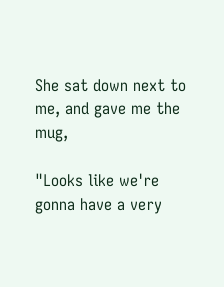She sat down next to me, and gave me the mug,

"Looks like we're gonna have a very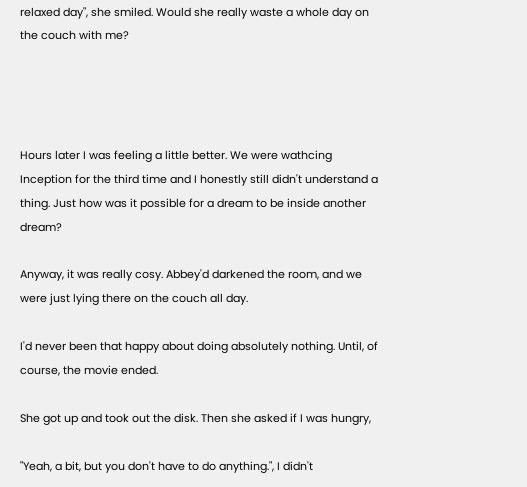relaxed day", she smiled. Would she really waste a whole day on the couch with me?




Hours later I was feeling a little better. We were wathcing Inception for the third time and I honestly still didn't understand a thing. Just how was it possible for a dream to be inside another dream?

Anyway, it was really cosy. Abbey'd darkened the room, and we were just lying there on the couch all day.

I'd never been that happy about doing absolutely nothing. Until, of course, the movie ended.

She got up and took out the disk. Then she asked if I was hungry,

"Yeah, a bit, but you don't have to do anything.", I didn't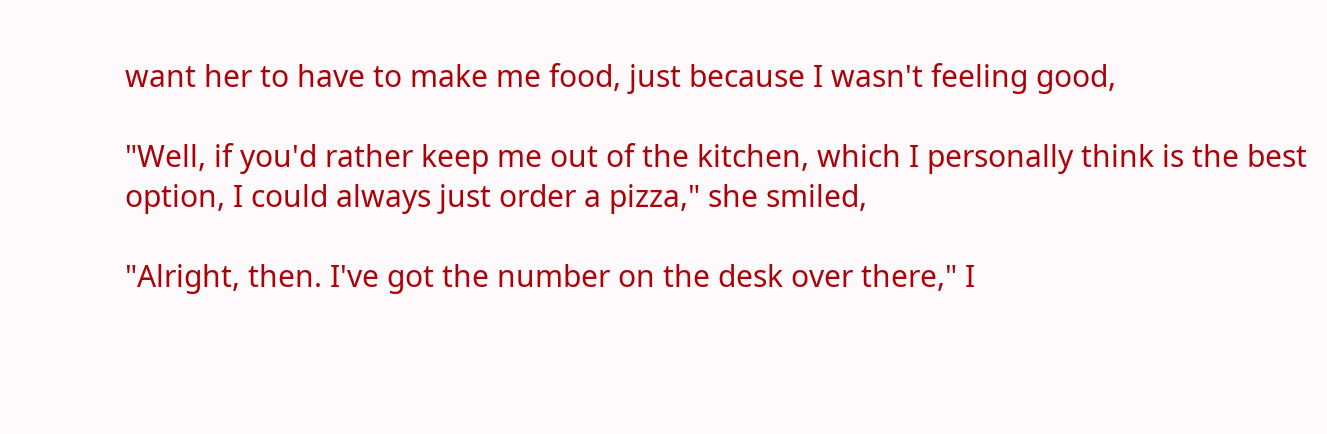want her to have to make me food, just because I wasn't feeling good,

"Well, if you'd rather keep me out of the kitchen, which I personally think is the best option, I could always just order a pizza," she smiled,

"Alright, then. I've got the number on the desk over there," I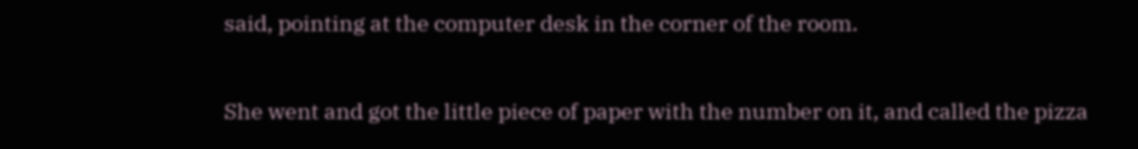said, pointing at the computer desk in the corner of the room.

She went and got the little piece of paper with the number on it, and called the pizza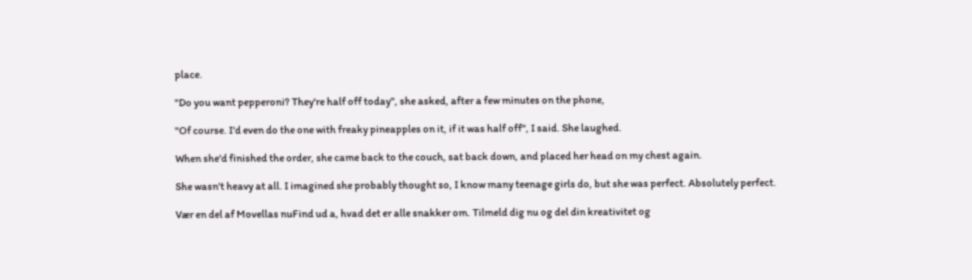place.

"Do you want pepperoni? They're half off today", she asked, after a few minutes on the phone,

"Of course. I'd even do the one with freaky pineapples on it, if it was half off", I said. She laughed.

When she'd finished the order, she came back to the couch, sat back down, and placed her head on my chest again.

She wasn't heavy at all. I imagined she probably thought so, I know many teenage girls do, but she was perfect. Absolutely perfect.

Vær en del af Movellas nuFind ud a, hvad det er alle snakker om. Tilmeld dig nu og del din kreativitet og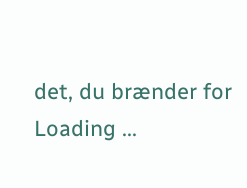det, du brænder for
Loading ...